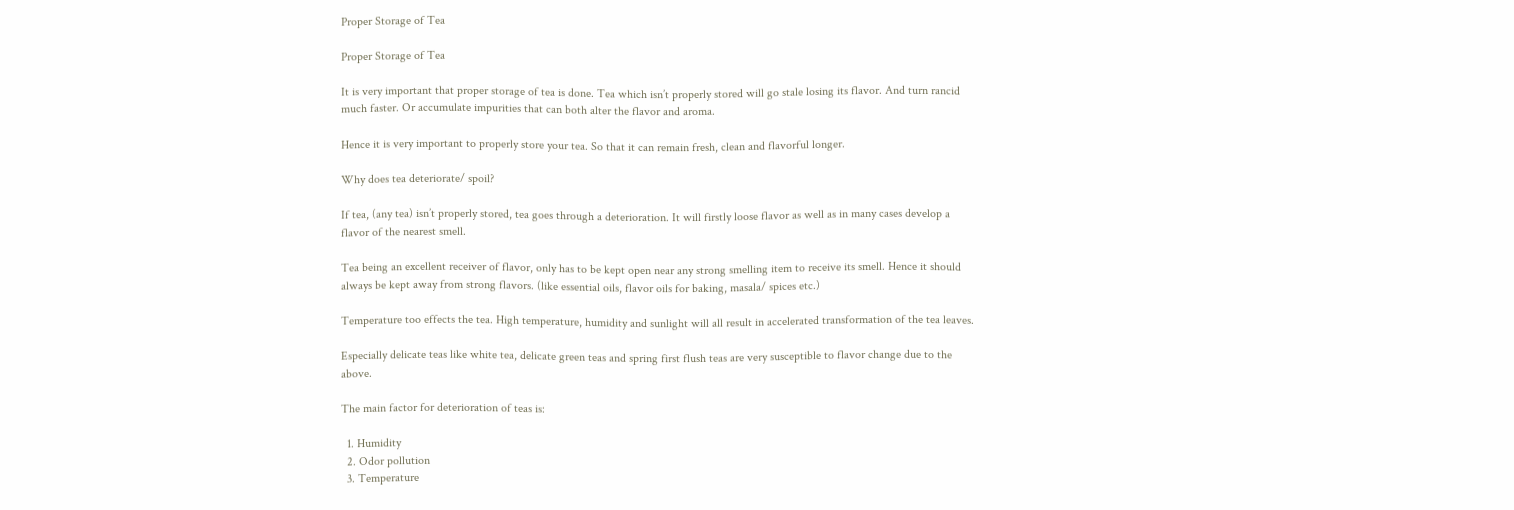Proper Storage of Tea

Proper Storage of Tea

It is very important that proper storage of tea is done. Tea which isn’t properly stored will go stale losing its flavor. And turn rancid much faster. Or accumulate impurities that can both alter the flavor and aroma.

Hence it is very important to properly store your tea. So that it can remain fresh, clean and flavorful longer.

Why does tea deteriorate/ spoil?

If tea, (any tea) isn’t properly stored, tea goes through a deterioration. It will firstly loose flavor as well as in many cases develop a flavor of the nearest smell.

Tea being an excellent receiver of flavor, only has to be kept open near any strong smelling item to receive its smell. Hence it should always be kept away from strong flavors. (like essential oils, flavor oils for baking, masala/ spices etc.)

Temperature too effects the tea. High temperature, humidity and sunlight will all result in accelerated transformation of the tea leaves.

Especially delicate teas like white tea, delicate green teas and spring first flush teas are very susceptible to flavor change due to the above.

The main factor for deterioration of teas is:

  1. Humidity
  2. Odor pollution
  3. Temperature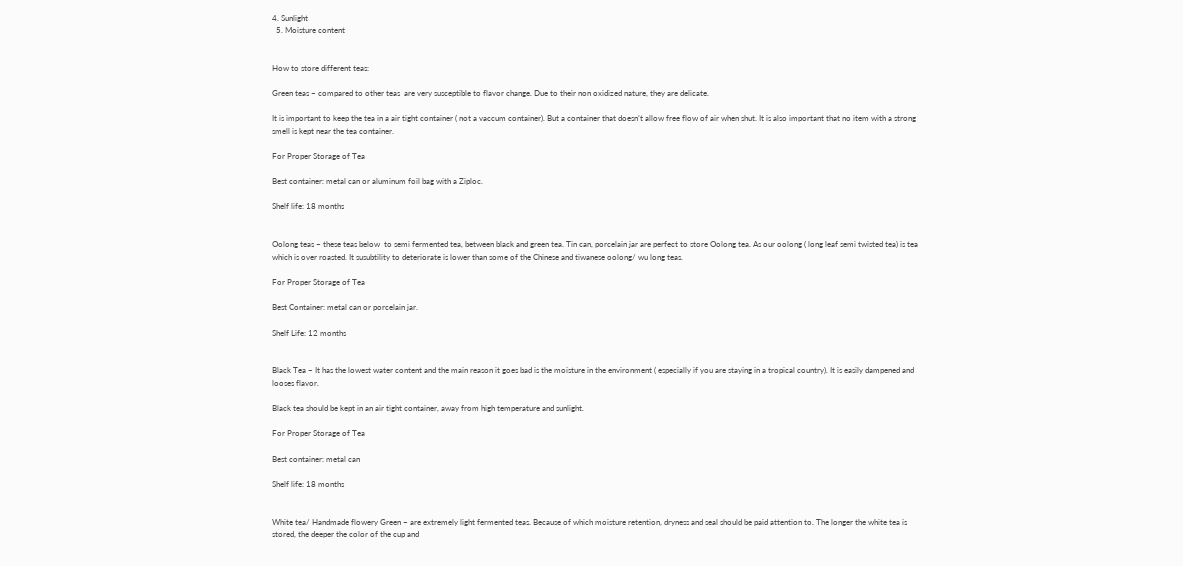4. Sunlight
  5. Moisture content


How to store different teas:

Green teas ~ compared to other teas  are very susceptible to flavor change. Due to their non oxidized nature, they are delicate.

It is important to keep the tea in a air tight container ( not a vaccum container). But a container that doesn’t allow free flow of air when shut. It is also important that no item with a strong smell is kept near the tea container.

For Proper Storage of Tea

Best container: metal can or aluminum foil bag with a Ziploc.

Shelf life: 18 months


Oolong teas ~ these teas below  to semi fermented tea, between black and green tea. Tin can, porcelain jar are perfect to store Oolong tea. As our oolong ( long leaf semi twisted tea) is tea which is over roasted. It susubtility to deteriorate is lower than some of the Chinese and tiwanese oolong/ wu long teas.

For Proper Storage of Tea

Best Container: metal can or porcelain jar.

Shelf Life: 12 months


Black Tea ~ It has the lowest water content and the main reason it goes bad is the moisture in the environment ( especially if you are staying in a tropical country). It is easily dampened and looses flavor.

Black tea should be kept in an air tight container, away from high temperature and sunlight.

For Proper Storage of Tea

Best container: metal can

Shelf life: 18 months


White tea/ Handmade flowery Green ~ are extremely light fermented teas. Because of which moisture retention, dryness and seal should be paid attention to. The longer the white tea is stored, the deeper the color of the cup and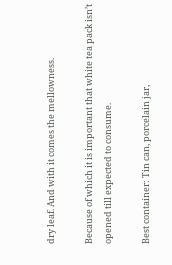dry leaf. And with it comes the mellowness.

Because of which it is important that white tea pack isn’t opened till expected to consume.

Best container: Tin can, porcelain jar,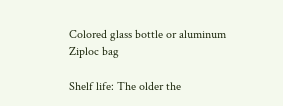Colored glass bottle or aluminum Ziploc bag

Shelf life: The older the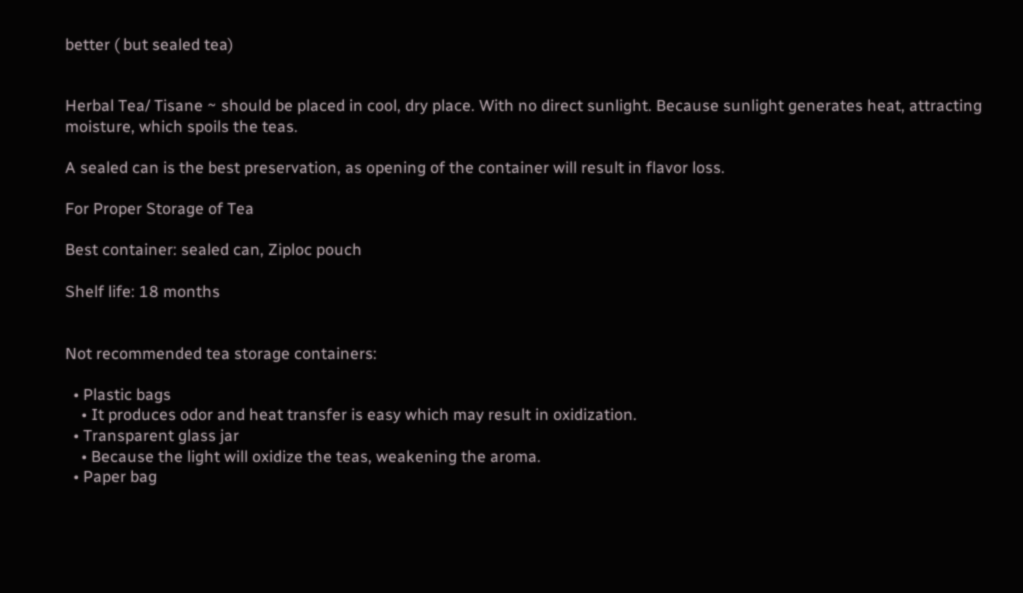better ( but sealed tea)


Herbal Tea/ Tisane ~ should be placed in cool, dry place. With no direct sunlight. Because sunlight generates heat, attracting moisture, which spoils the teas.

A sealed can is the best preservation, as opening of the container will result in flavor loss.

For Proper Storage of Tea

Best container: sealed can, Ziploc pouch

Shelf life: 18 months


Not recommended tea storage containers:

  • Plastic bags
    • It produces odor and heat transfer is easy which may result in oxidization.
  • Transparent glass jar
    • Because the light will oxidize the teas, weakening the aroma.
  • Paper bag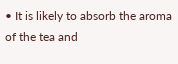• It is likely to absorb the aroma of the tea and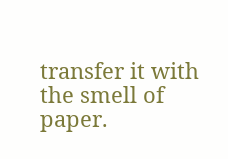transfer it with the smell of paper.